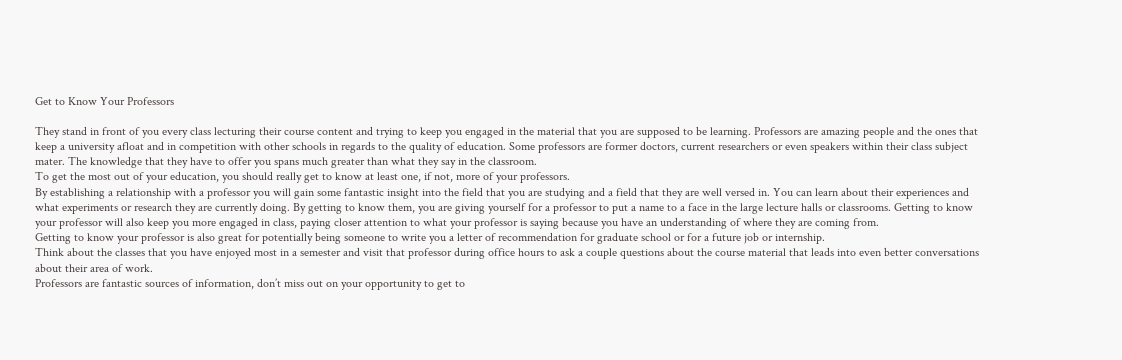Get to Know Your Professors

They stand in front of you every class lecturing their course content and trying to keep you engaged in the material that you are supposed to be learning. Professors are amazing people and the ones that keep a university afloat and in competition with other schools in regards to the quality of education. Some professors are former doctors, current researchers or even speakers within their class subject mater. The knowledge that they have to offer you spans much greater than what they say in the classroom.
To get the most out of your education, you should really get to know at least one, if not, more of your professors.
By establishing a relationship with a professor you will gain some fantastic insight into the field that you are studying and a field that they are well versed in. You can learn about their experiences and what experiments or research they are currently doing. By getting to know them, you are giving yourself for a professor to put a name to a face in the large lecture halls or classrooms. Getting to know your professor will also keep you more engaged in class, paying closer attention to what your professor is saying because you have an understanding of where they are coming from.
Getting to know your professor is also great for potentially being someone to write you a letter of recommendation for graduate school or for a future job or internship.
Think about the classes that you have enjoyed most in a semester and visit that professor during office hours to ask a couple questions about the course material that leads into even better conversations about their area of work.
Professors are fantastic sources of information, don’t miss out on your opportunity to get to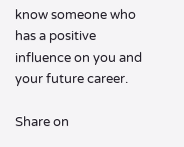know someone who has a positive influence on you and your future career.

Share on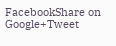FacebookShare on Google+Tweet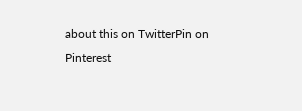about this on TwitterPin on Pinterest